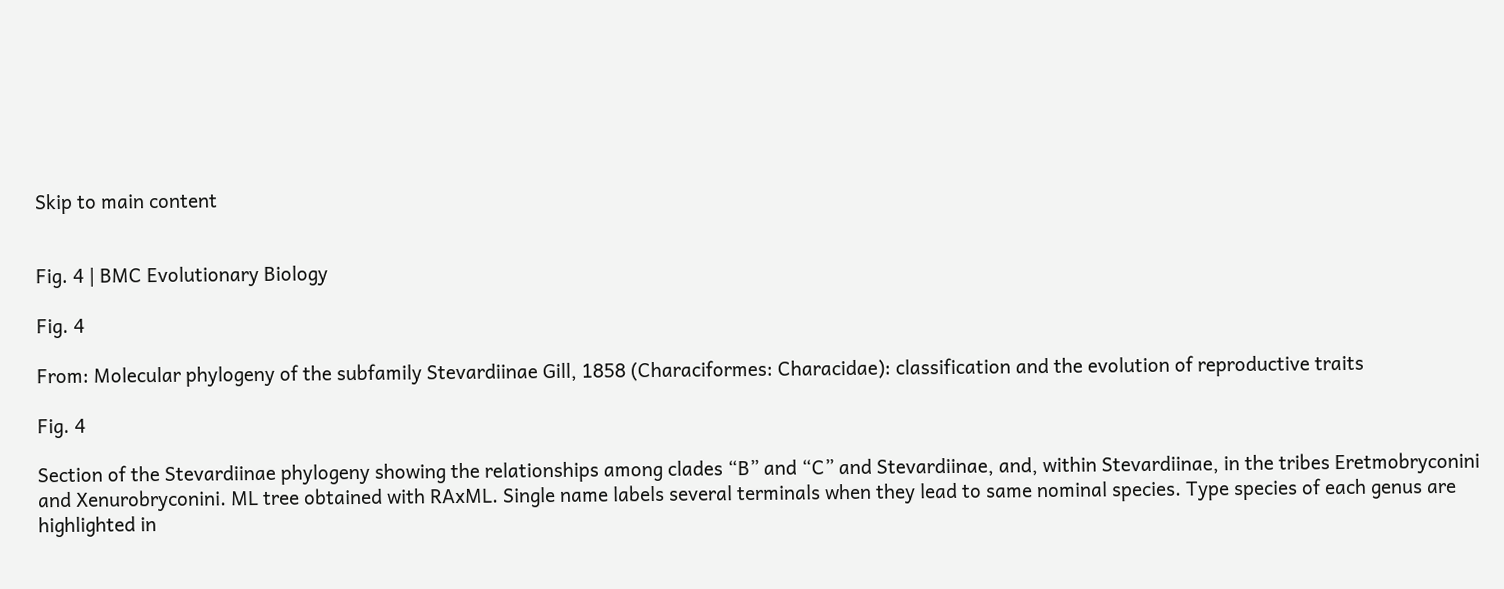Skip to main content


Fig. 4 | BMC Evolutionary Biology

Fig. 4

From: Molecular phylogeny of the subfamily Stevardiinae Gill, 1858 (Characiformes: Characidae): classification and the evolution of reproductive traits

Fig. 4

Section of the Stevardiinae phylogeny showing the relationships among clades “B” and “C” and Stevardiinae, and, within Stevardiinae, in the tribes Eretmobryconini and Xenurobryconini. ML tree obtained with RAxML. Single name labels several terminals when they lead to same nominal species. Type species of each genus are highlighted in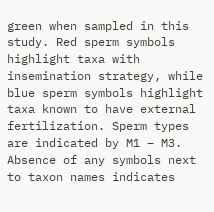green when sampled in this study. Red sperm symbols highlight taxa with insemination strategy, while blue sperm symbols highlight taxa known to have external fertilization. Sperm types are indicated by M1 – M3. Absence of any symbols next to taxon names indicates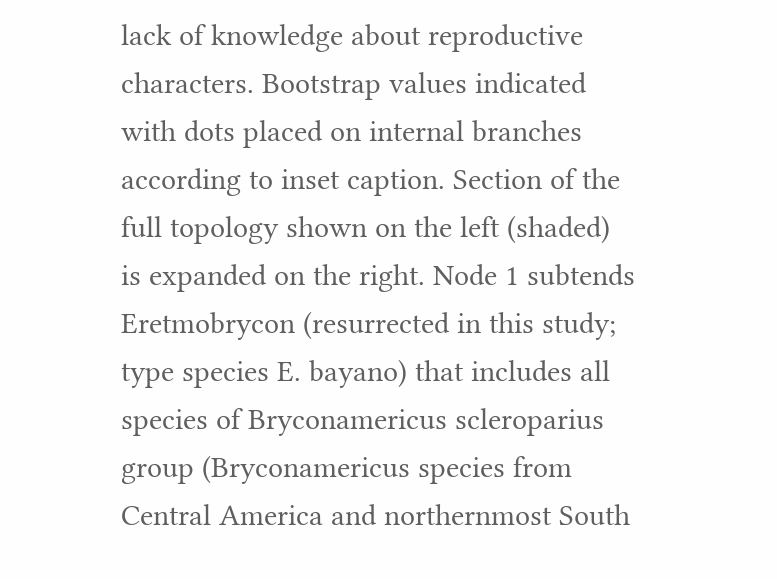lack of knowledge about reproductive characters. Bootstrap values indicated with dots placed on internal branches according to inset caption. Section of the full topology shown on the left (shaded) is expanded on the right. Node 1 subtends Eretmobrycon (resurrected in this study; type species E. bayano) that includes all species of Bryconamericus scleroparius group (Bryconamericus species from Central America and northernmost South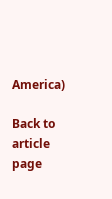America)

Back to article page